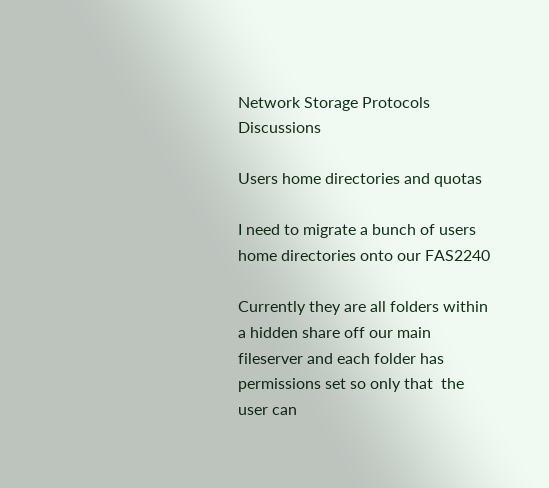Network Storage Protocols Discussions

Users home directories and quotas

I need to migrate a bunch of users home directories onto our FAS2240

Currently they are all folders within a hidden share off our main fileserver and each folder has permissions set so only that  the user can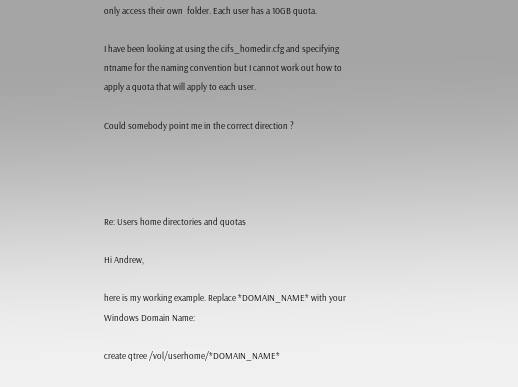only access their own  folder. Each user has a 10GB quota.

I have been looking at using the cifs_homedir.cfg and specifying ntname for the naming convention but I cannot work out how to apply a quota that will apply to each user.

Could somebody point me in the correct direction ?




Re: Users home directories and quotas

Hi Andrew,

here is my working example. Replace *DOMAIN_NAME* with your Windows Domain Name:

create qtree /vol/userhome/*DOMAIN_NAME*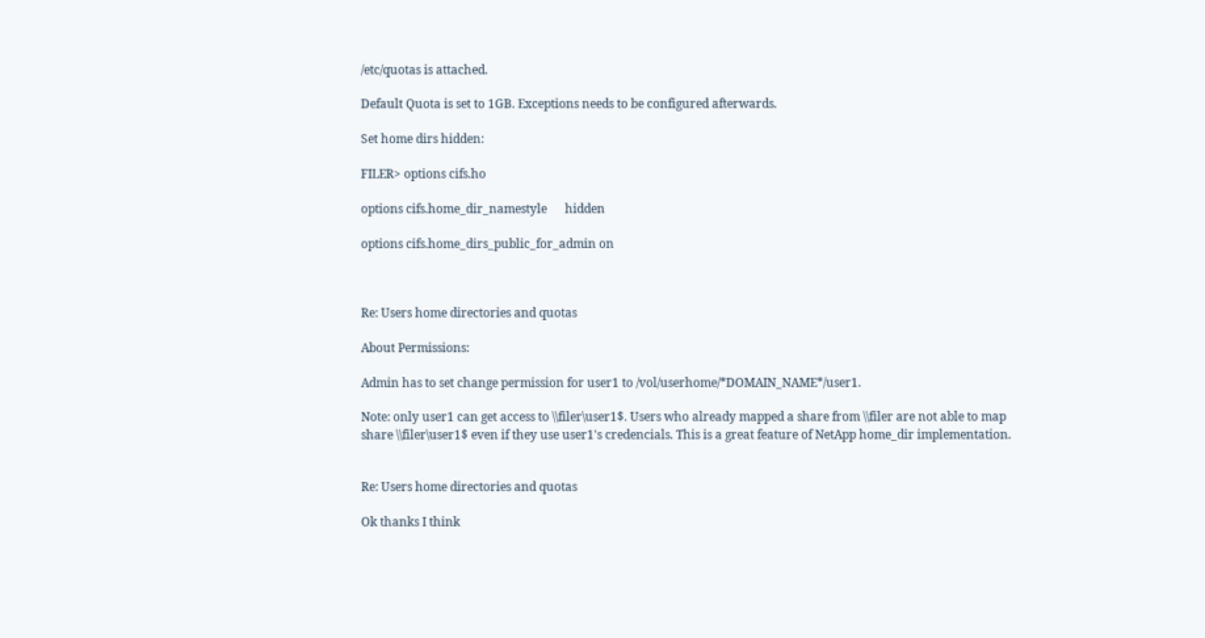/etc/quotas is attached.

Default Quota is set to 1GB. Exceptions needs to be configured afterwards.

Set home dirs hidden:

FILER> options cifs.ho

options cifs.home_dir_namestyle      hidden

options cifs.home_dirs_public_for_admin on



Re: Users home directories and quotas

About Permissions:

Admin has to set change permission for user1 to /vol/userhome/*DOMAIN_NAME*/user1.

Note: only user1 can get access to \\filer\user1$. Users who already mapped a share from \\filer are not able to map share \\filer\user1$ even if they use user1's credencials. This is a great feature of NetApp home_dir implementation.


Re: Users home directories and quotas

Ok thanks I think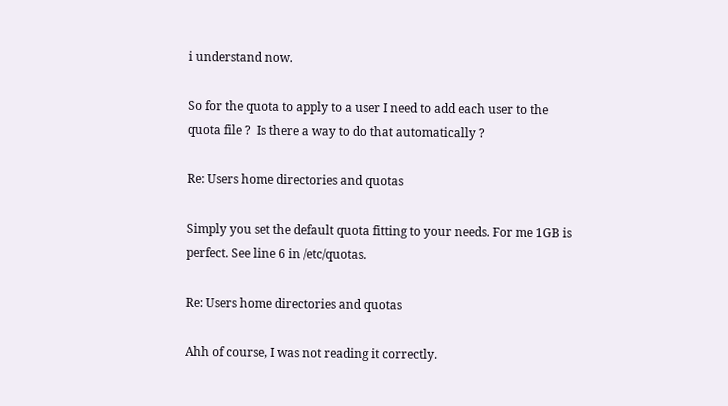i understand now.

So for the quota to apply to a user I need to add each user to the quota file ?  Is there a way to do that automatically ?

Re: Users home directories and quotas

Simply you set the default quota fitting to your needs. For me 1GB is perfect. See line 6 in /etc/quotas.

Re: Users home directories and quotas

Ahh of course, I was not reading it correctly.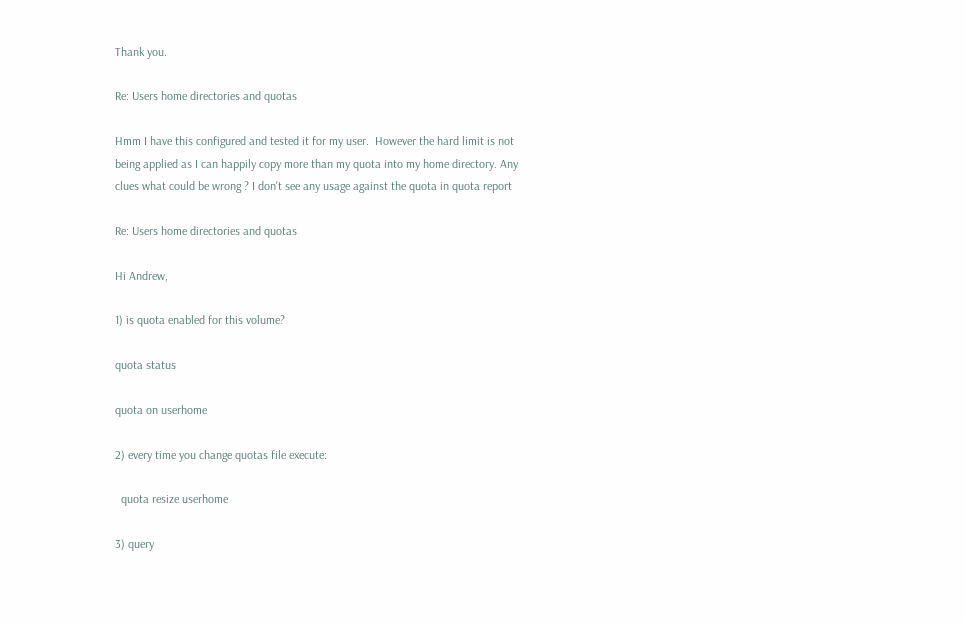Thank you.

Re: Users home directories and quotas

Hmm I have this configured and tested it for my user.  However the hard limit is not being applied as I can happily copy more than my quota into my home directory. Any clues what could be wrong ? I don't see any usage against the quota in quota report

Re: Users home directories and quotas

Hi Andrew,

1) is quota enabled for this volume?

quota status

quota on userhome

2) every time you change quotas file execute:

  quota resize userhome

3) query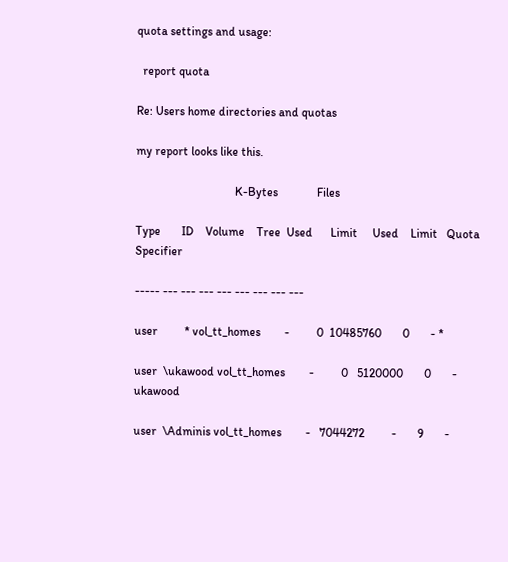quota settings and usage:

  report quota

Re: Users home directories and quotas

my report looks like this.

                                 K-Bytes             Files

Type       ID    Volume    Tree  Used      Limit     Used    Limit   Quota Specifier

----- --- --- --- --- --- --- --- ---

user         * vol_tt_homes        -         0  10485760       0       - *

user  \ukawood vol_tt_homes        -         0   5120000       0       - ukawood

user  \Adminis vol_tt_homes        -   7044272         -       9       -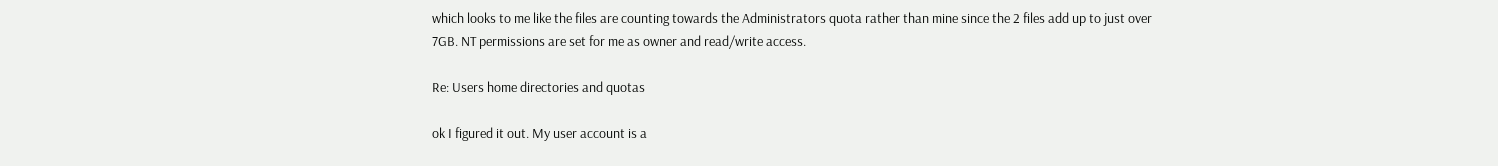which looks to me like the files are counting towards the Administrators quota rather than mine since the 2 files add up to just over 7GB. NT permissions are set for me as owner and read/write access.

Re: Users home directories and quotas

ok I figured it out. My user account is a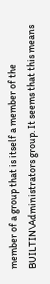member of a group that is itself a member of the BUILTIN\Administrators group. It seems that this means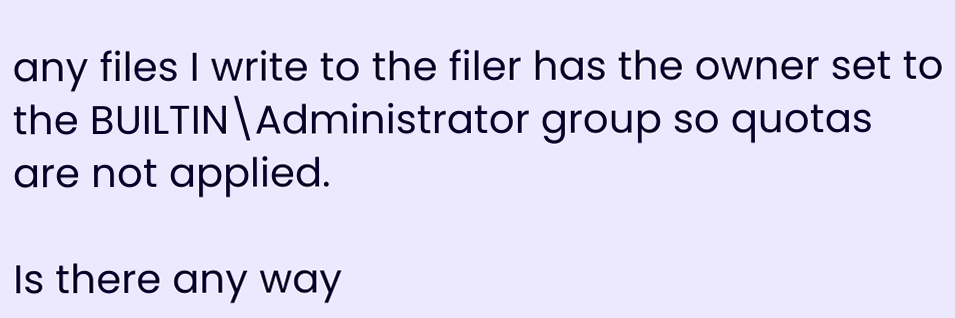any files I write to the filer has the owner set to the BUILTIN\Administrator group so quotas are not applied.

Is there any way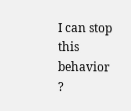I can stop this behavior ?